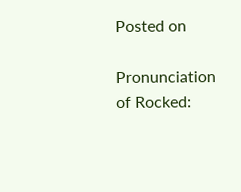Posted on

Pronunciation of Rocked: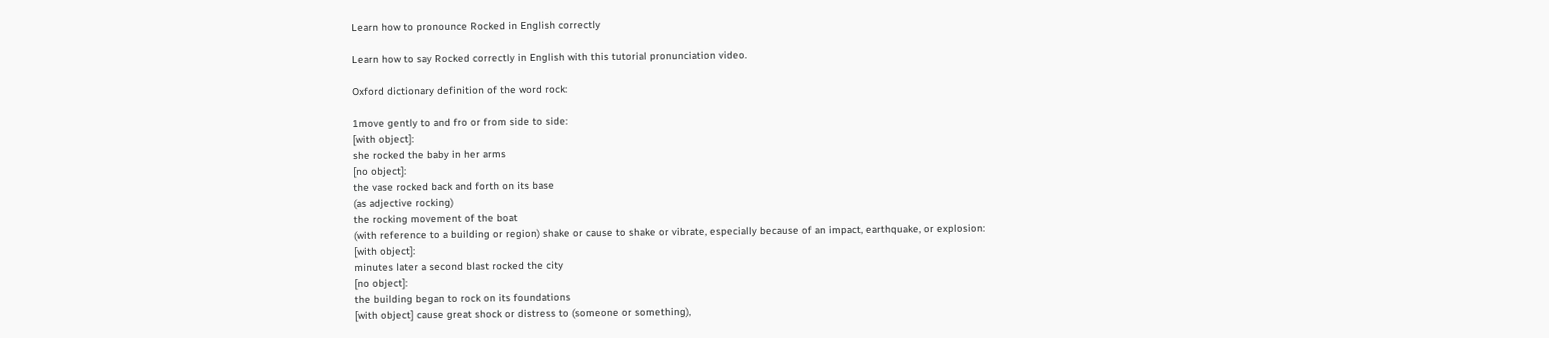Learn how to pronounce Rocked in English correctly

Learn how to say Rocked correctly in English with this tutorial pronunciation video.

Oxford dictionary definition of the word rock:

1move gently to and fro or from side to side:
[with object]:
she rocked the baby in her arms
[no object]:
the vase rocked back and forth on its base
(as adjective rocking)
the rocking movement of the boat
(with reference to a building or region) shake or cause to shake or vibrate, especially because of an impact, earthquake, or explosion:
[with object]:
minutes later a second blast rocked the city
[no object]:
the building began to rock on its foundations
[with object] cause great shock or distress to (someone or something),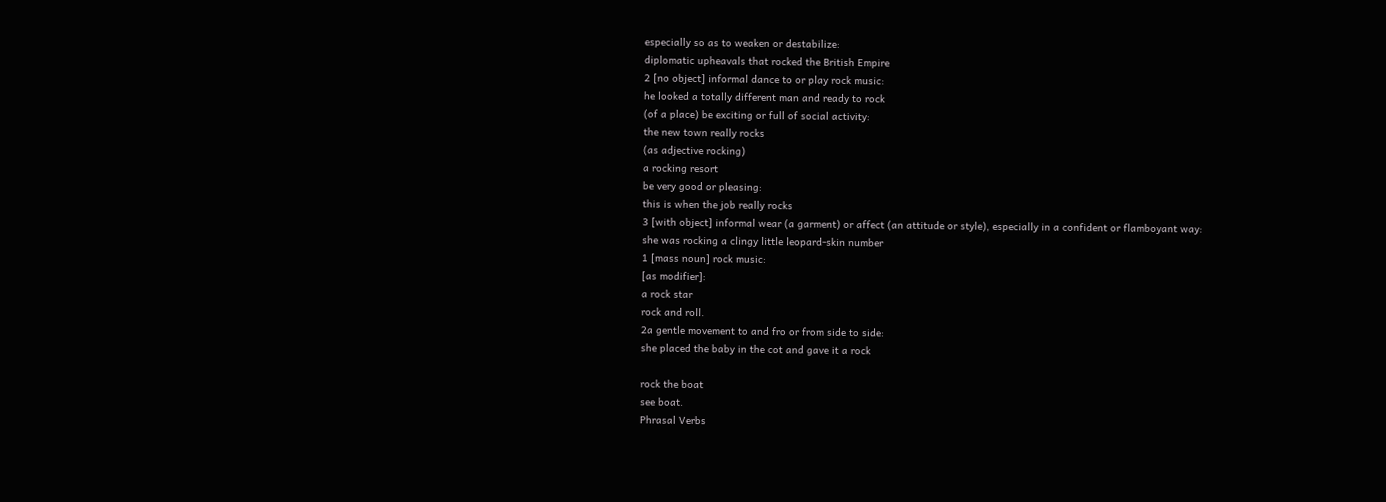especially so as to weaken or destabilize:
diplomatic upheavals that rocked the British Empire
2 [no object] informal dance to or play rock music:
he looked a totally different man and ready to rock
(of a place) be exciting or full of social activity:
the new town really rocks
(as adjective rocking)
a rocking resort
be very good or pleasing:
this is when the job really rocks
3 [with object] informal wear (a garment) or affect (an attitude or style), especially in a confident or flamboyant way:
she was rocking a clingy little leopard-skin number
1 [mass noun] rock music:
[as modifier]:
a rock star
rock and roll.
2a gentle movement to and fro or from side to side:
she placed the baby in the cot and gave it a rock

rock the boat
see boat.
Phrasal Verbs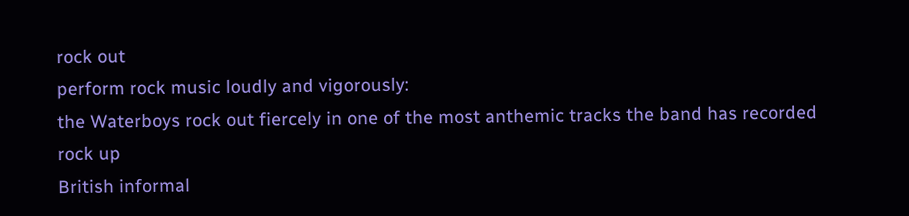rock out
perform rock music loudly and vigorously:
the Waterboys rock out fiercely in one of the most anthemic tracks the band has recorded
rock up
British informal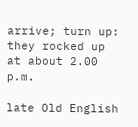arrive; turn up:
they rocked up at about 2.00 p.m.

late Old English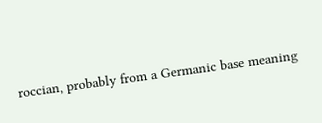roccian, probably from a Germanic base meaning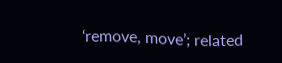‘remove, move’; related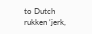to Dutch rukken ‘jerk,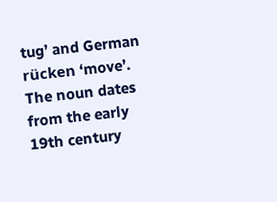tug’ and German rücken ‘move’. The noun dates from the early 19th century